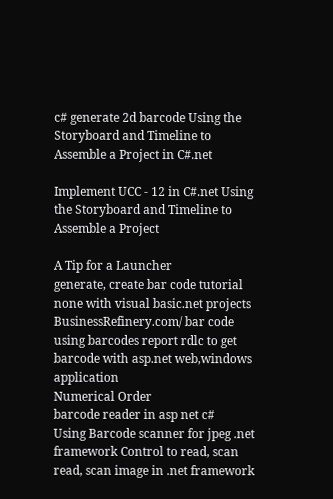c# generate 2d barcode Using the Storyboard and Timeline to Assemble a Project in C#.net

Implement UCC - 12 in C#.net Using the Storyboard and Timeline to Assemble a Project

A Tip for a Launcher
generate, create bar code tutorial none with visual basic.net projects
BusinessRefinery.com/ bar code
using barcodes report rdlc to get barcode with asp.net web,windows application
Numerical Order
barcode reader in asp net c#
Using Barcode scanner for jpeg .net framework Control to read, scan read, scan image in .net framework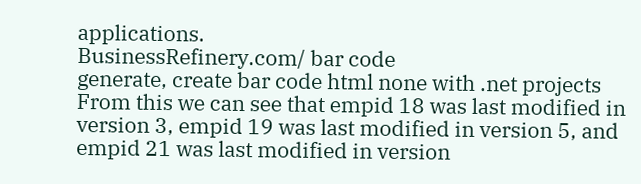applications.
BusinessRefinery.com/ bar code
generate, create bar code html none with .net projects
From this we can see that empid 18 was last modified in version 3, empid 19 was last modified in version 5, and empid 21 was last modified in version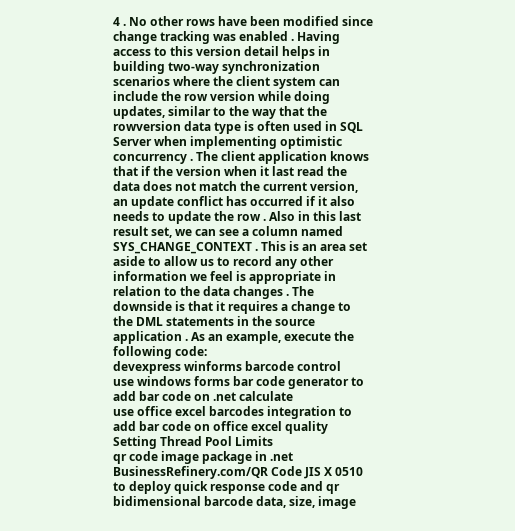4 . No other rows have been modified since change tracking was enabled . Having access to this version detail helps in building two-way synchronization scenarios where the client system can include the row version while doing updates, similar to the way that the rowversion data type is often used in SQL Server when implementing optimistic concurrency . The client application knows that if the version when it last read the data does not match the current version, an update conflict has occurred if it also needs to update the row . Also in this last result set, we can see a column named SYS_CHANGE_CONTEXT . This is an area set aside to allow us to record any other information we feel is appropriate in relation to the data changes . The downside is that it requires a change to the DML statements in the source application . As an example, execute the following code:
devexpress winforms barcode control
use windows forms bar code generator to add bar code on .net calculate
use office excel barcodes integration to add bar code on office excel quality
Setting Thread Pool Limits
qr code image package in .net
BusinessRefinery.com/QR Code JIS X 0510
to deploy quick response code and qr bidimensional barcode data, size, image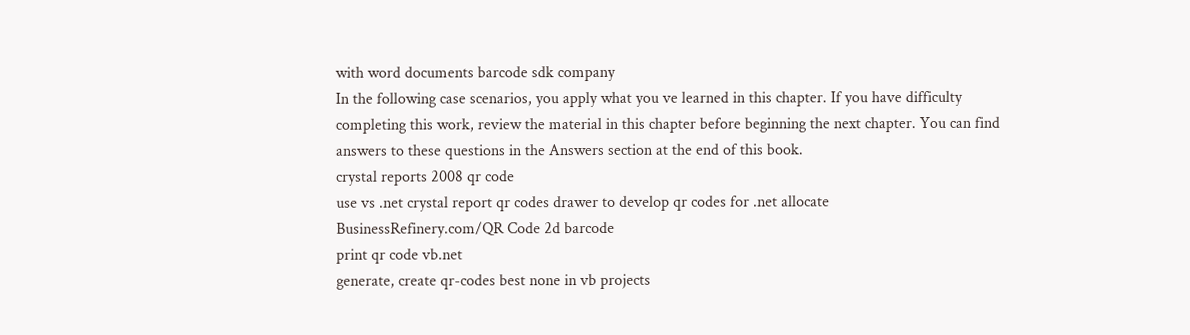with word documents barcode sdk company
In the following case scenarios, you apply what you ve learned in this chapter. If you have difficulty completing this work, review the material in this chapter before beginning the next chapter. You can find answers to these questions in the Answers section at the end of this book.
crystal reports 2008 qr code
use vs .net crystal report qr codes drawer to develop qr codes for .net allocate
BusinessRefinery.com/QR Code 2d barcode
print qr code vb.net
generate, create qr-codes best none in vb projects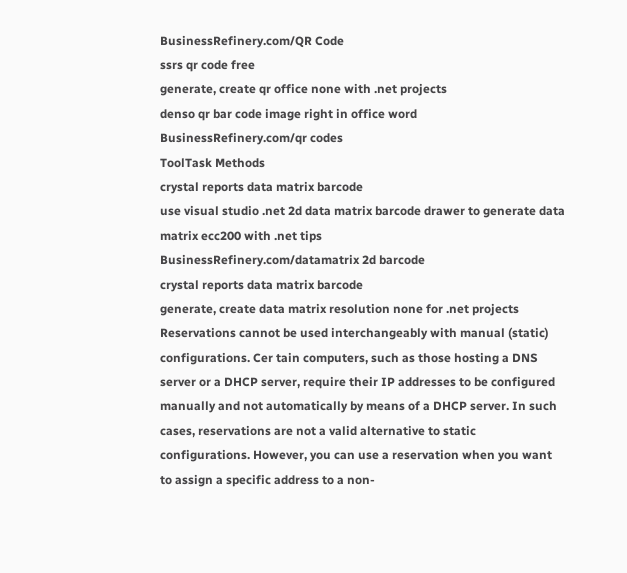BusinessRefinery.com/QR Code
ssrs qr code free
generate, create qr office none with .net projects
denso qr bar code image right in office word
BusinessRefinery.com/qr codes
ToolTask Methods
crystal reports data matrix barcode
use visual studio .net 2d data matrix barcode drawer to generate data matrix ecc200 with .net tips
BusinessRefinery.com/datamatrix 2d barcode
crystal reports data matrix barcode
generate, create data matrix resolution none for .net projects
Reservations cannot be used interchangeably with manual (static) configurations. Cer tain computers, such as those hosting a DNS server or a DHCP server, require their IP addresses to be configured manually and not automatically by means of a DHCP server. In such cases, reservations are not a valid alternative to static configurations. However, you can use a reservation when you want to assign a specific address to a non-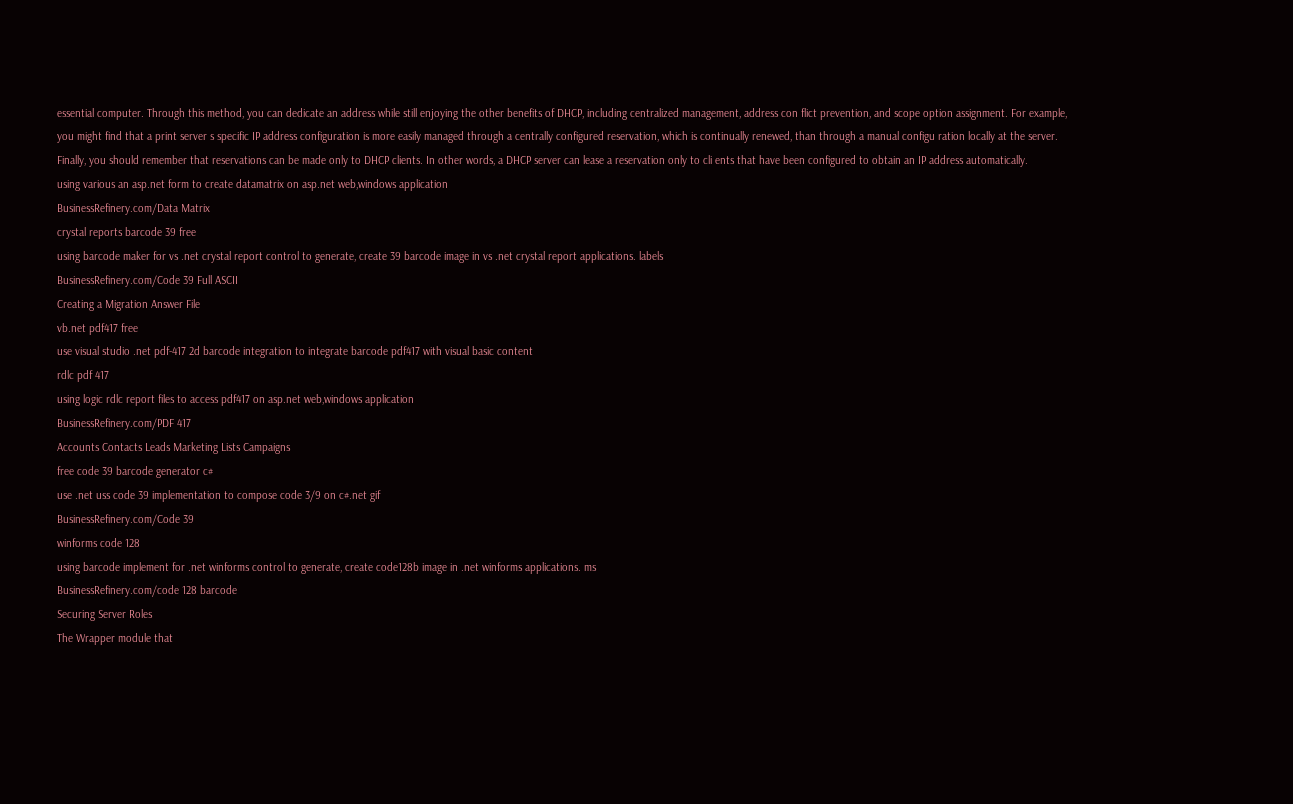essential computer. Through this method, you can dedicate an address while still enjoying the other benefits of DHCP, including centralized management, address con flict prevention, and scope option assignment. For example, you might find that a print server s specific IP address configuration is more easily managed through a centrally configured reservation, which is continually renewed, than through a manual configu ration locally at the server. Finally, you should remember that reservations can be made only to DHCP clients. In other words, a DHCP server can lease a reservation only to cli ents that have been configured to obtain an IP address automatically.
using various an asp.net form to create datamatrix on asp.net web,windows application
BusinessRefinery.com/Data Matrix
crystal reports barcode 39 free
using barcode maker for vs .net crystal report control to generate, create 39 barcode image in vs .net crystal report applications. labels
BusinessRefinery.com/Code 39 Full ASCII
Creating a Migration Answer File
vb.net pdf417 free
use visual studio .net pdf-417 2d barcode integration to integrate barcode pdf417 with visual basic content
rdlc pdf 417
using logic rdlc report files to access pdf417 on asp.net web,windows application
BusinessRefinery.com/PDF 417
Accounts Contacts Leads Marketing Lists Campaigns
free code 39 barcode generator c#
use .net uss code 39 implementation to compose code 3/9 on c#.net gif
BusinessRefinery.com/Code 39
winforms code 128
using barcode implement for .net winforms control to generate, create code128b image in .net winforms applications. ms
BusinessRefinery.com/code 128 barcode
Securing Server Roles
The Wrapper module that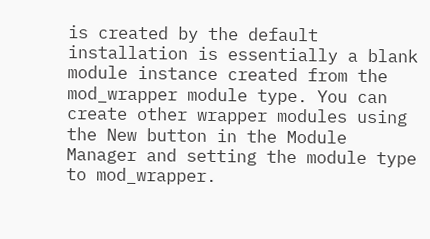is created by the default installation is essentially a blank module instance created from the mod_wrapper module type. You can create other wrapper modules using the New button in the Module Manager and setting the module type to mod_wrapper.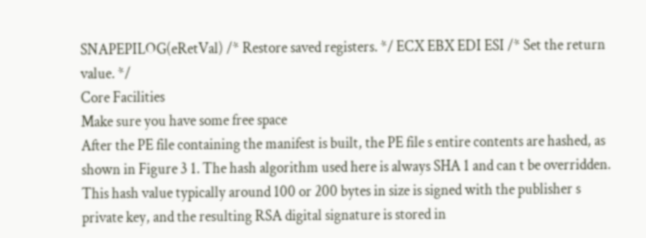SNAPEPILOG(eRetVal) /* Restore saved registers. */ ECX EBX EDI ESI /* Set the return value. */
Core Facilities
Make sure you have some free space
After the PE file containing the manifest is built, the PE file s entire contents are hashed, as shown in Figure 3 1. The hash algorithm used here is always SHA 1 and can t be overridden. This hash value typically around 100 or 200 bytes in size is signed with the publisher s private key, and the resulting RSA digital signature is stored in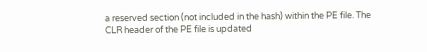a reserved section (not included in the hash) within the PE file. The CLR header of the PE file is updated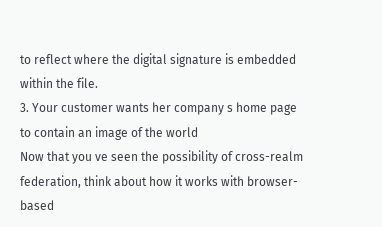to reflect where the digital signature is embedded within the file.
3. Your customer wants her company s home page to contain an image of the world
Now that you ve seen the possibility of cross-realm federation, think about how it works with browser-based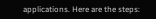applications. Here are the steps: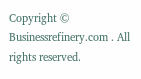Copyright © Businessrefinery.com . All rights reserved.